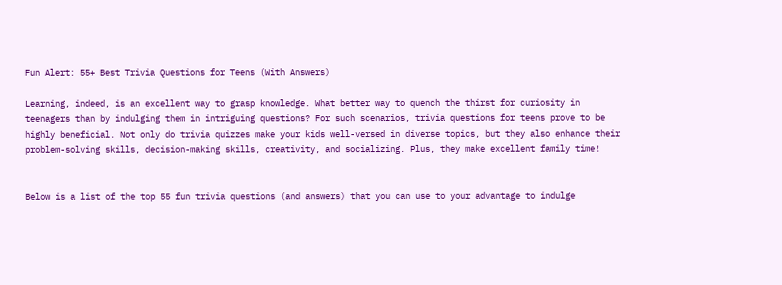Fun Alert: 55+ Best Trivia Questions for Teens (With Answers)

Learning, indeed, is an excellent way to grasp knowledge. What better way to quench the thirst for curiosity in teenagers than by indulging them in intriguing questions? For such scenarios, trivia questions for teens prove to be highly beneficial. Not only do trivia quizzes make your kids well-versed in diverse topics, but they also enhance their problem-solving skills, decision-making skills, creativity, and socializing. Plus, they make excellent family time!


Below is a list of the top 55 fun trivia questions (and answers) that you can use to your advantage to indulge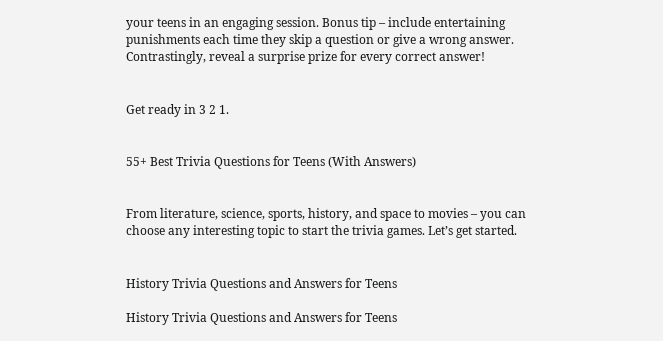your teens in an engaging session. Bonus tip – include entertaining punishments each time they skip a question or give a wrong answer. Contrastingly, reveal a surprise prize for every correct answer!


Get ready in 3 2 1.


55+ Best Trivia Questions for Teens (With Answers)


From literature, science, sports, history, and space to movies – you can choose any interesting topic to start the trivia games. Let’s get started.


History Trivia Questions and Answers for Teens

History Trivia Questions and Answers for Teens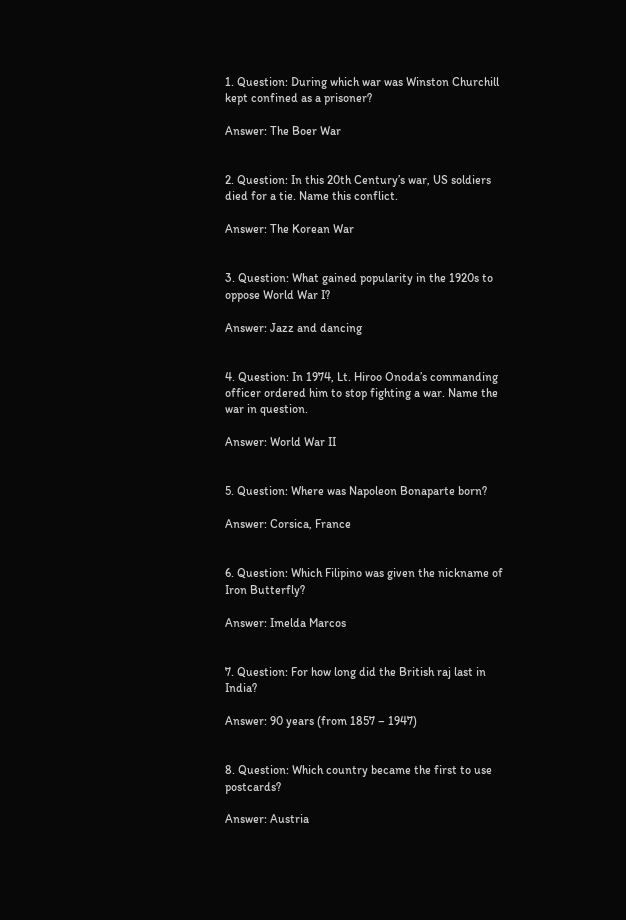1. Question: During which war was Winston Churchill kept confined as a prisoner?

Answer: The Boer War


2. Question: In this 20th Century’s war, US soldiers died for a tie. Name this conflict.

Answer: The Korean War


3. Question: What gained popularity in the 1920s to oppose World War I?

Answer: Jazz and dancing


4. Question: In 1974, Lt. Hiroo Onoda’s commanding officer ordered him to stop fighting a war. Name the war in question.

Answer: World War II


5. Question: Where was Napoleon Bonaparte born?

Answer: Corsica, France


6. Question: Which Filipino was given the nickname of Iron Butterfly?

Answer: Imelda Marcos


7. Question: For how long did the British raj last in India?

Answer: 90 years (from 1857 – 1947)


8. Question: Which country became the first to use postcards?

Answer: Austria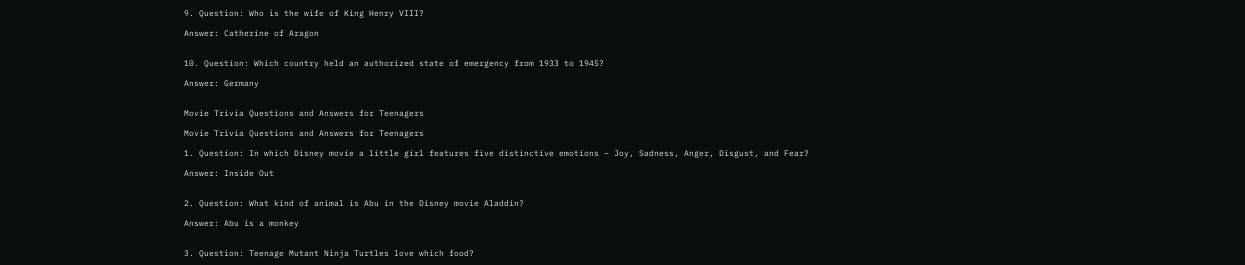9. Question: Who is the wife of King Henry VIII?

Answer: Catherine of Aragon


10. Question: Which country held an authorized state of emergency from 1933 to 1945?

Answer: Germany


Movie Trivia Questions and Answers for Teenagers

Movie Trivia Questions and Answers for Teenagers

1. Question: In which Disney movie a little girl features five distinctive emotions – Joy, Sadness, Anger, Disgust, and Fear?

Answer: Inside Out


2. Question: What kind of animal is Abu in the Disney movie Aladdin?

Answer: Abu is a monkey


3. Question: Teenage Mutant Ninja Turtles love which food?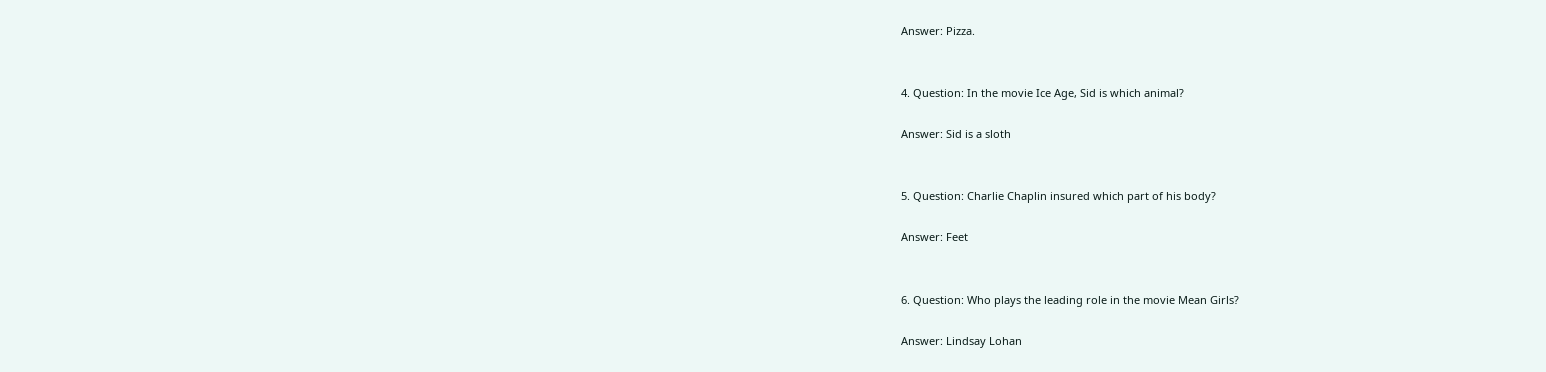Answer: Pizza.


4. Question: In the movie Ice Age, Sid is which animal?

Answer: Sid is a sloth


5. Question: Charlie Chaplin insured which part of his body?

Answer: Feet


6. Question: Who plays the leading role in the movie Mean Girls?

Answer: Lindsay Lohan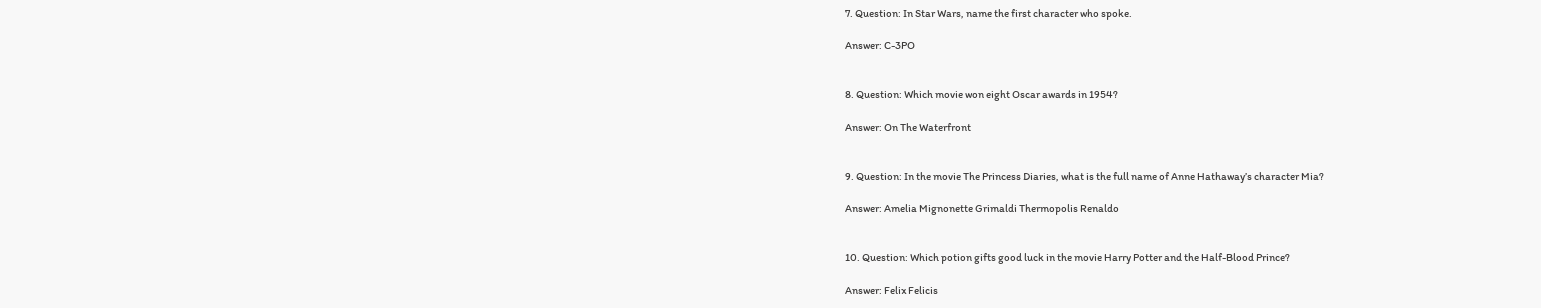7. Question: In Star Wars, name the first character who spoke.

Answer: C-3PO


8. Question: Which movie won eight Oscar awards in 1954?

Answer: On The Waterfront


9. Question: In the movie The Princess Diaries, what is the full name of Anne Hathaway’s character Mia?

Answer: Amelia Mignonette Grimaldi Thermopolis Renaldo


10. Question: Which potion gifts good luck in the movie Harry Potter and the Half-Blood Prince?

Answer: Felix Felicis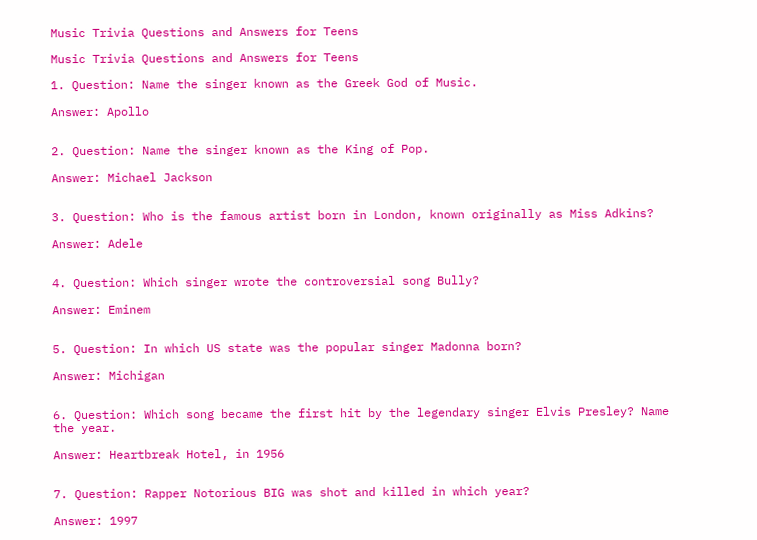Music Trivia Questions and Answers for Teens

Music Trivia Questions and Answers for Teens

1. Question: Name the singer known as the Greek God of Music.

Answer: Apollo


2. Question: Name the singer known as the King of Pop.

Answer: Michael Jackson


3. Question: Who is the famous artist born in London, known originally as Miss Adkins?

Answer: Adele


4. Question: Which singer wrote the controversial song Bully?

Answer: Eminem


5. Question: In which US state was the popular singer Madonna born?

Answer: Michigan


6. Question: Which song became the first hit by the legendary singer Elvis Presley? Name the year.

Answer: Heartbreak Hotel, in 1956


7. Question: Rapper Notorious BIG was shot and killed in which year?

Answer: 1997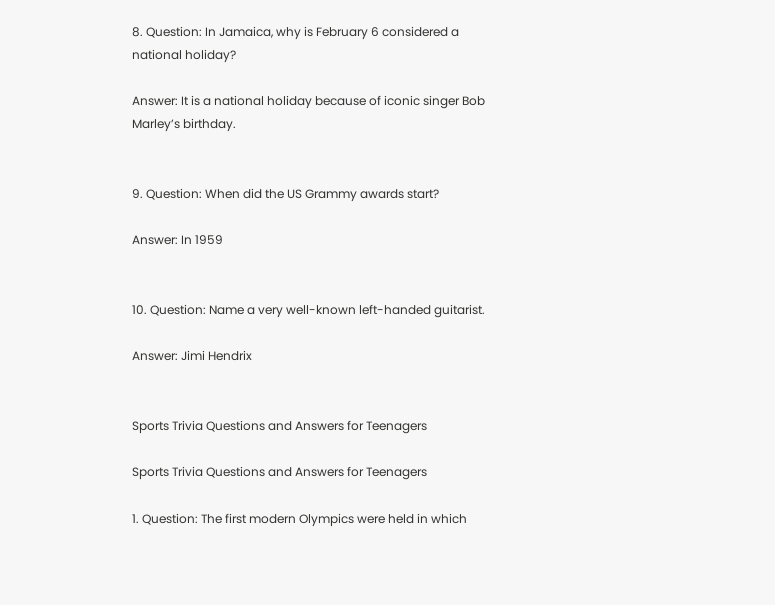8. Question: In Jamaica, why is February 6 considered a national holiday?

Answer: It is a national holiday because of iconic singer Bob Marley’s birthday.


9. Question: When did the US Grammy awards start?

Answer: In 1959


10. Question: Name a very well-known left-handed guitarist.

Answer: Jimi Hendrix


Sports Trivia Questions and Answers for Teenagers

Sports Trivia Questions and Answers for Teenagers

1. Question: The first modern Olympics were held in which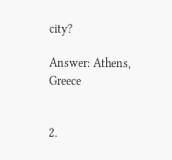city?

Answer: Athens, Greece


2.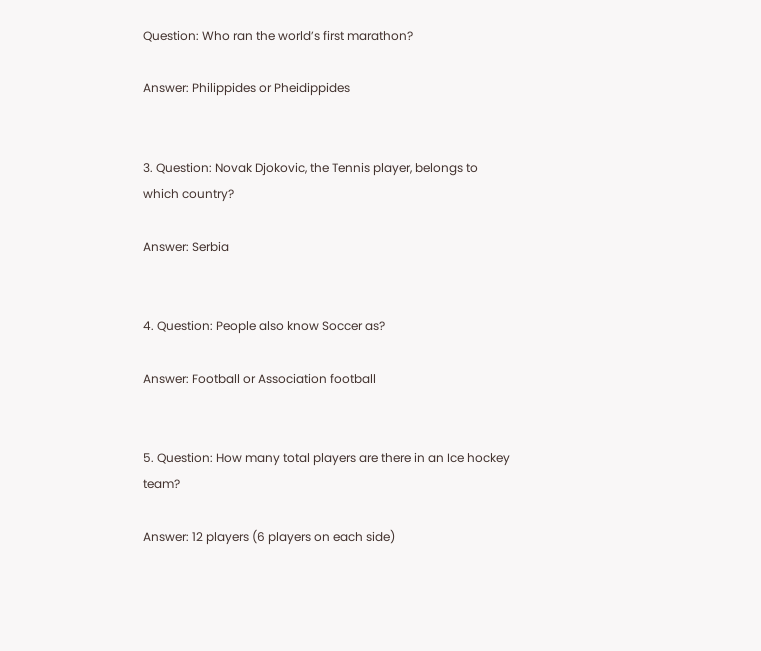Question: Who ran the world’s first marathon?

Answer: Philippides or Pheidippides


3. Question: Novak Djokovic, the Tennis player, belongs to which country?

Answer: Serbia


4. Question: People also know Soccer as?

Answer: Football or Association football


5. Question: How many total players are there in an Ice hockey team?

Answer: 12 players (6 players on each side)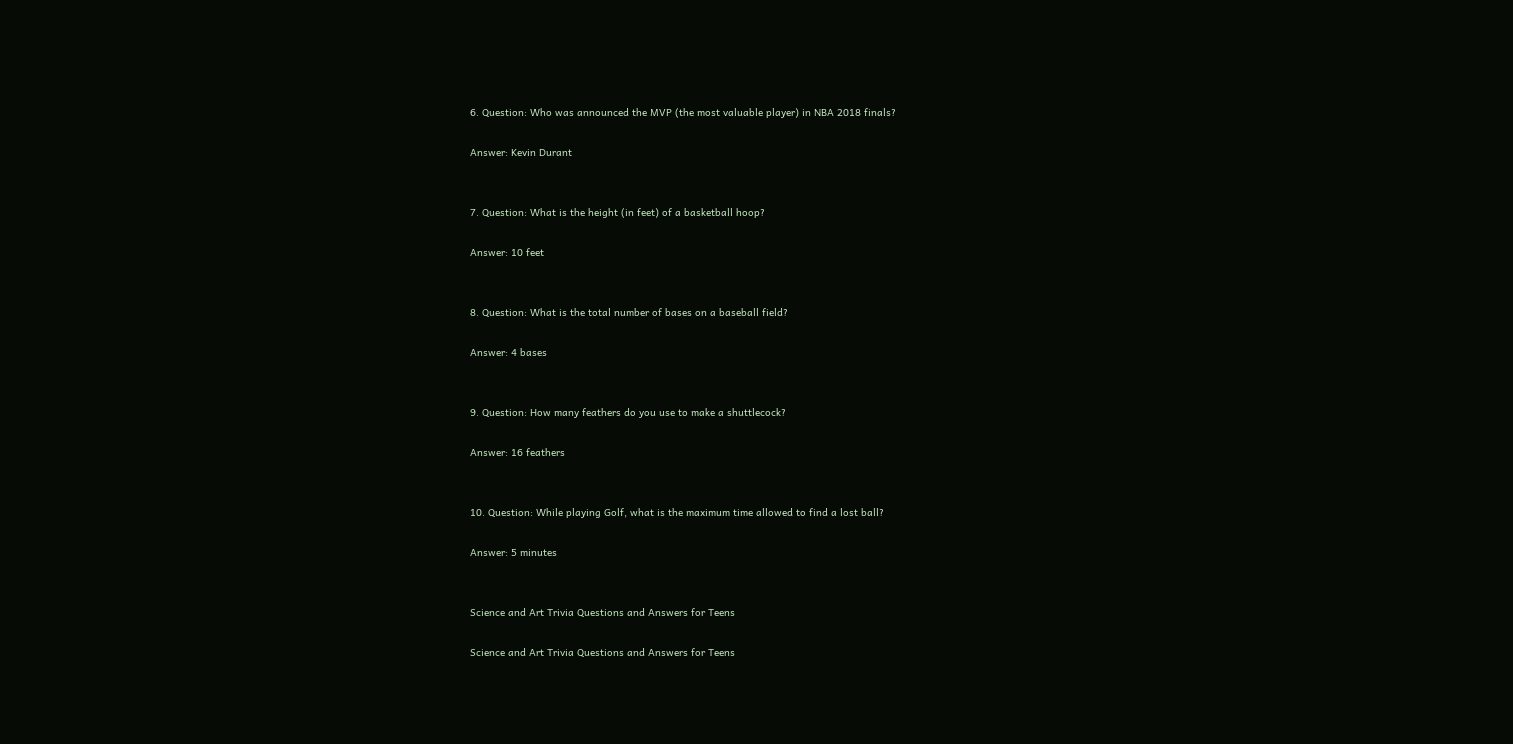6. Question: Who was announced the MVP (the most valuable player) in NBA 2018 finals?

Answer: Kevin Durant


7. Question: What is the height (in feet) of a basketball hoop?

Answer: 10 feet


8. Question: What is the total number of bases on a baseball field?

Answer: 4 bases


9. Question: How many feathers do you use to make a shuttlecock?

Answer: 16 feathers


10. Question: While playing Golf, what is the maximum time allowed to find a lost ball?

Answer: 5 minutes


Science and Art Trivia Questions and Answers for Teens

Science and Art Trivia Questions and Answers for Teens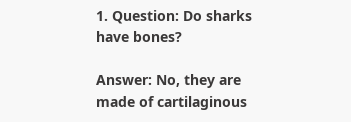1. Question: Do sharks have bones?

Answer: No, they are made of cartilaginous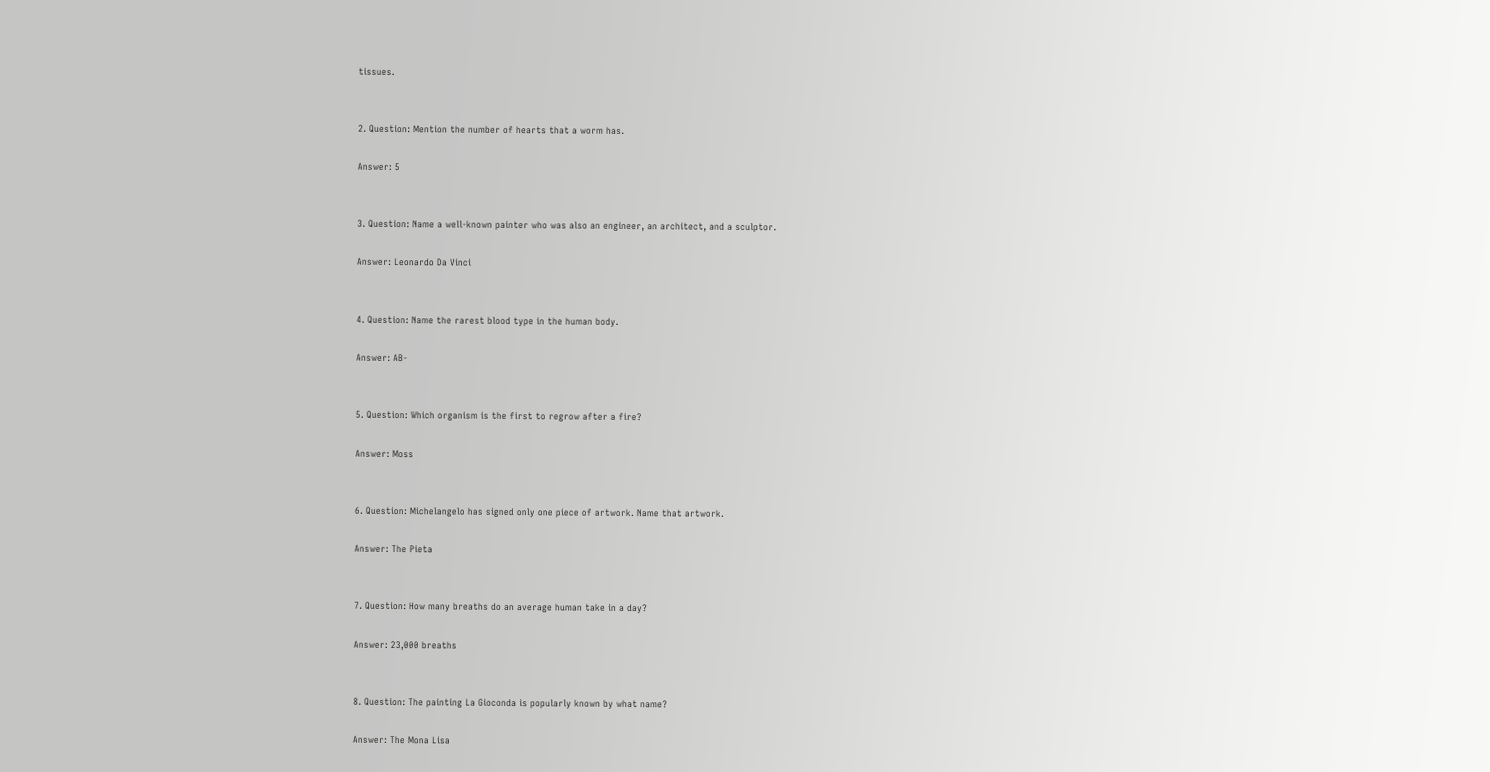tissues.


2. Question: Mention the number of hearts that a worm has.

Answer: 5


3. Question: Name a well-known painter who was also an engineer, an architect, and a sculptor.

Answer: Leonardo Da Vinci


4. Question: Name the rarest blood type in the human body.

Answer: AB-


5. Question: Which organism is the first to regrow after a fire?

Answer: Moss


6. Question: Michelangelo has signed only one piece of artwork. Name that artwork.

Answer: The Pieta


7. Question: How many breaths do an average human take in a day?

Answer: 23,000 breaths


8. Question: The painting La Gioconda is popularly known by what name?

Answer: The Mona Lisa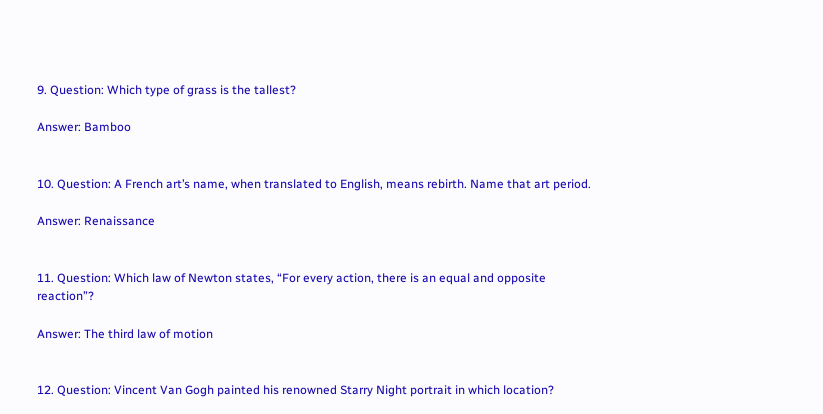9. Question: Which type of grass is the tallest?

Answer: Bamboo


10. Question: A French art’s name, when translated to English, means rebirth. Name that art period.

Answer: Renaissance


11. Question: Which law of Newton states, “For every action, there is an equal and opposite reaction”?

Answer: The third law of motion


12. Question: Vincent Van Gogh painted his renowned Starry Night portrait in which location?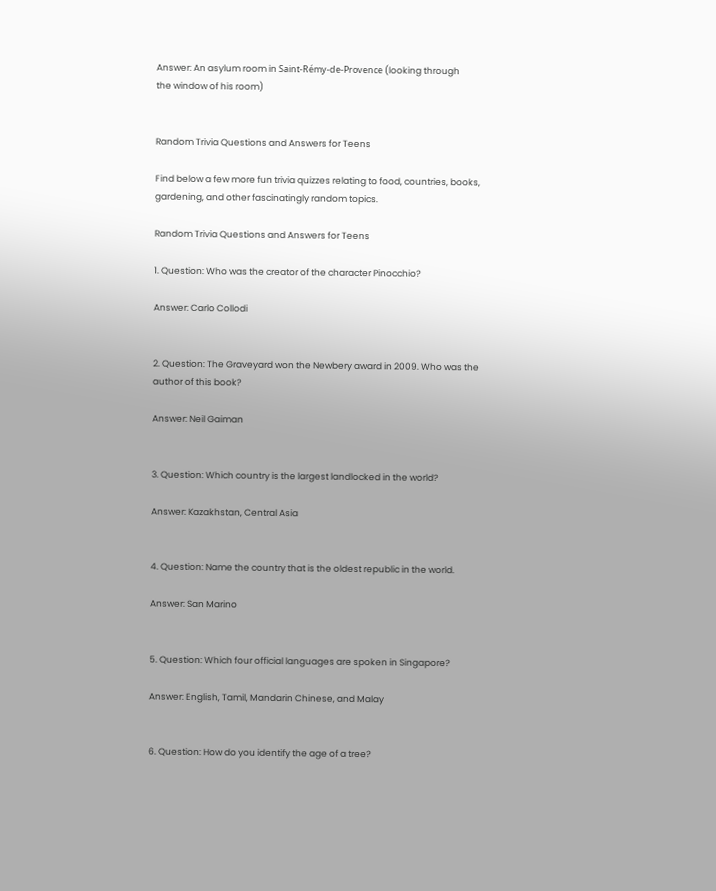Answer: An asylum room in Saint-Rémy-de-Provence (looking through the window of his room)


Random Trivia Questions and Answers for Teens

Find below a few more fun trivia quizzes relating to food, countries, books, gardening, and other fascinatingly random topics.

Random Trivia Questions and Answers for Teens

1. Question: Who was the creator of the character Pinocchio?

Answer: Carlo Collodi


2. Question: The Graveyard won the Newbery award in 2009. Who was the author of this book?

Answer: Neil Gaiman


3. Question: Which country is the largest landlocked in the world?

Answer: Kazakhstan, Central Asia


4. Question: Name the country that is the oldest republic in the world.

Answer: San Marino


5. Question: Which four official languages are spoken in Singapore?

Answer: English, Tamil, Mandarin Chinese, and Malay


6. Question: How do you identify the age of a tree?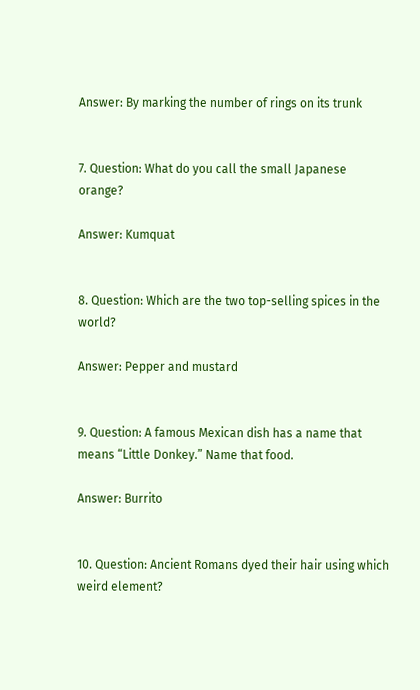Answer: By marking the number of rings on its trunk


7. Question: What do you call the small Japanese orange?

Answer: Kumquat


8. Question: Which are the two top-selling spices in the world?

Answer: Pepper and mustard


9. Question: A famous Mexican dish has a name that means “Little Donkey.” Name that food.

Answer: Burrito


10. Question: Ancient Romans dyed their hair using which weird element?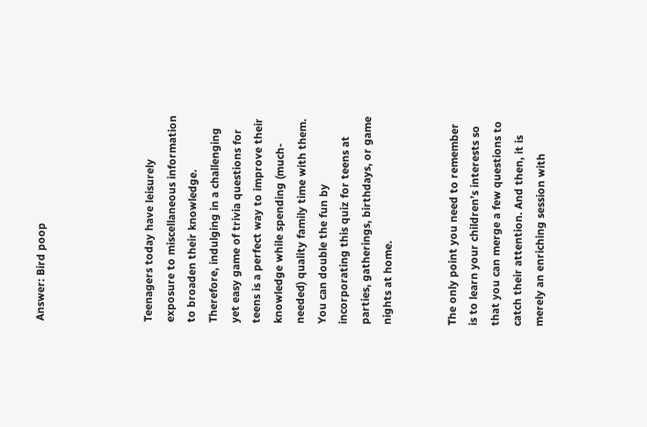Answer: Bird poop




Teenagers today have leisurely exposure to miscellaneous information to broaden their knowledge. Therefore, indulging in a challenging yet easy game of trivia questions for teens is a perfect way to improve their knowledge while spending (much-needed) quality family time with them. You can double the fun by incorporating this quiz for teens at parties, gatherings, birthdays, or game nights at home.


The only point you need to remember is to learn your children’s interests so that you can merge a few questions to catch their attention. And then, it is merely an enriching session with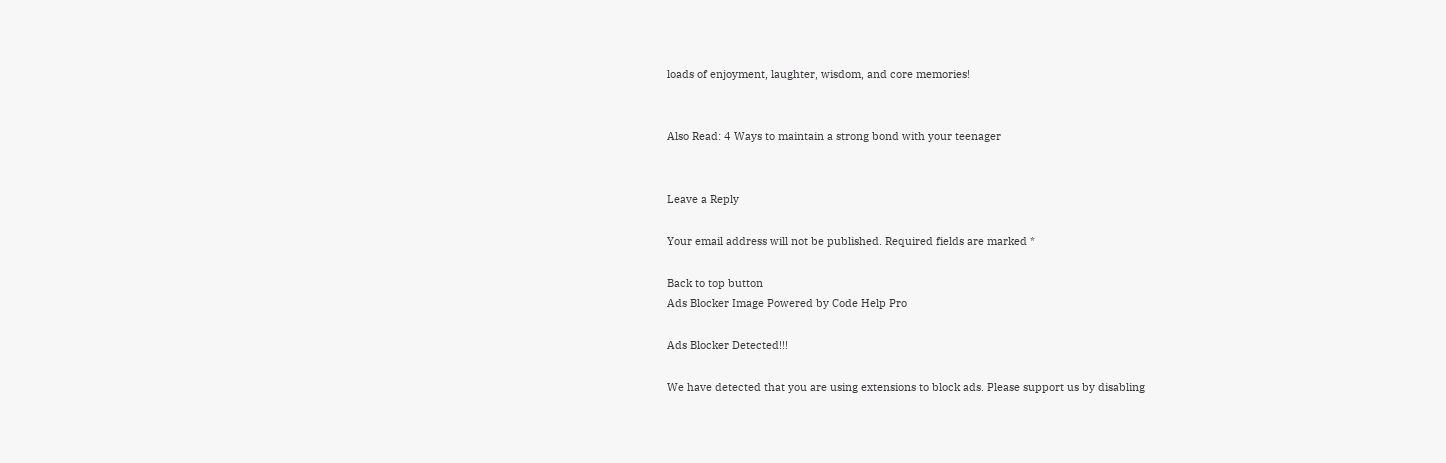loads of enjoyment, laughter, wisdom, and core memories!


Also Read: 4 Ways to maintain a strong bond with your teenager


Leave a Reply

Your email address will not be published. Required fields are marked *

Back to top button
Ads Blocker Image Powered by Code Help Pro

Ads Blocker Detected!!!

We have detected that you are using extensions to block ads. Please support us by disabling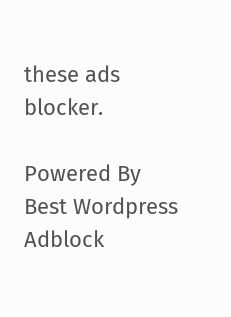these ads blocker.

Powered By
Best Wordpress Adblock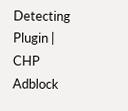Detecting Plugin | CHP Adblock